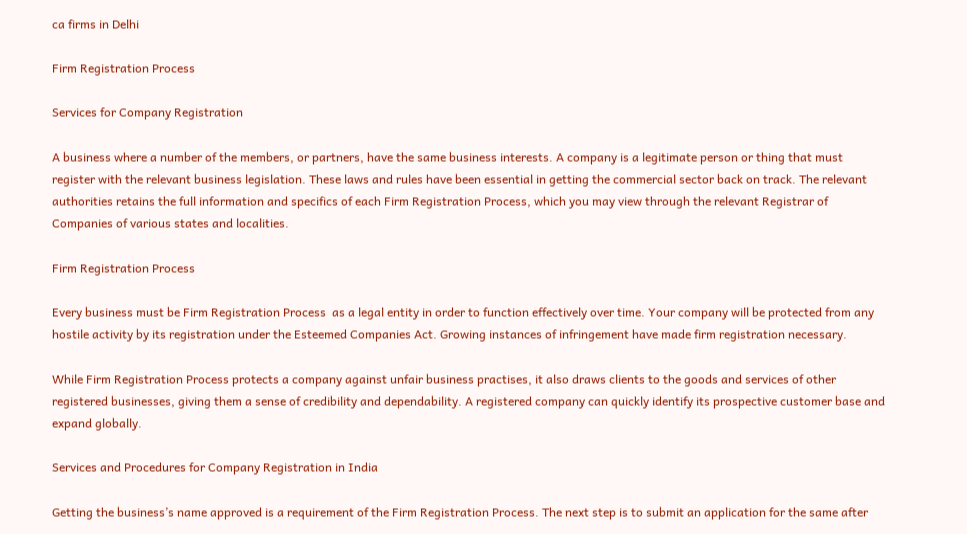ca firms in Delhi

Firm Registration Process

Services for Company Registration

A business where a number of the members, or partners, have the same business interests. A company is a legitimate person or thing that must register with the relevant business legislation. These laws and rules have been essential in getting the commercial sector back on track. The relevant authorities retains the full information and specifics of each Firm Registration Process, which you may view through the relevant Registrar of Companies of various states and localities.

Firm Registration Process

Every business must be Firm Registration Process  as a legal entity in order to function effectively over time. Your company will be protected from any hostile activity by its registration under the Esteemed Companies Act. Growing instances of infringement have made firm registration necessary.

While Firm Registration Process protects a company against unfair business practises, it also draws clients to the goods and services of other registered businesses, giving them a sense of credibility and dependability. A registered company can quickly identify its prospective customer base and expand globally.

Services and Procedures for Company Registration in India

Getting the business’s name approved is a requirement of the Firm Registration Process. The next step is to submit an application for the same after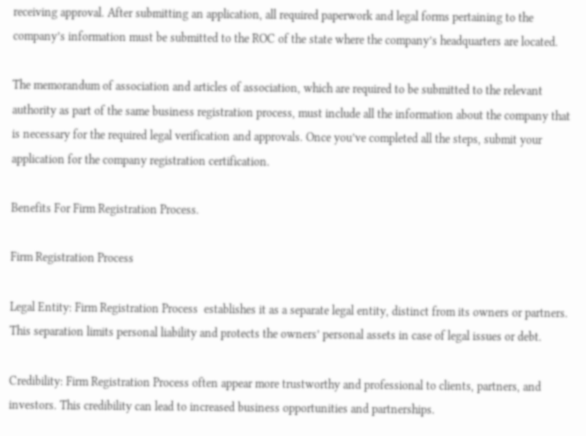receiving approval. After submitting an application, all required paperwork and legal forms pertaining to the company’s information must be submitted to the ROC of the state where the company’s headquarters are located.

The memorandum of association and articles of association, which are required to be submitted to the relevant authority as part of the same business registration process, must include all the information about the company that is necessary for the required legal verification and approvals. Once you’ve completed all the steps, submit your application for the company registration certification.

Benefits For Firm Registration Process.

Firm Registration Process

Legal Entity: Firm Registration Process  establishes it as a separate legal entity, distinct from its owners or partners. This separation limits personal liability and protects the owners’ personal assets in case of legal issues or debt.

Credibility: Firm Registration Process often appear more trustworthy and professional to clients, partners, and investors. This credibility can lead to increased business opportunities and partnerships.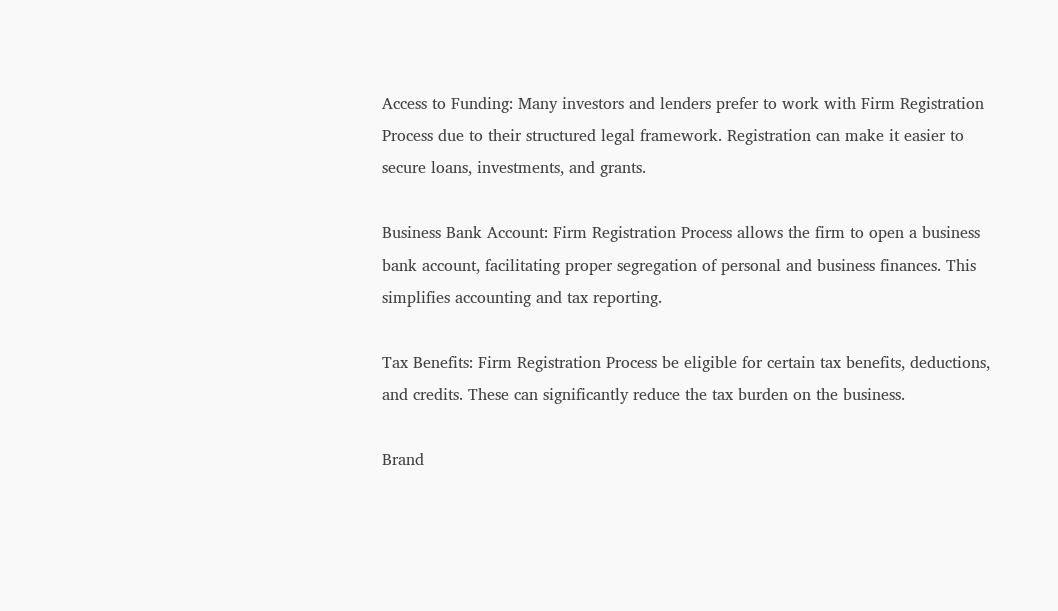Access to Funding: Many investors and lenders prefer to work with Firm Registration Process due to their structured legal framework. Registration can make it easier to secure loans, investments, and grants.

Business Bank Account: Firm Registration Process allows the firm to open a business bank account, facilitating proper segregation of personal and business finances. This simplifies accounting and tax reporting.

Tax Benefits: Firm Registration Process be eligible for certain tax benefits, deductions, and credits. These can significantly reduce the tax burden on the business.

Brand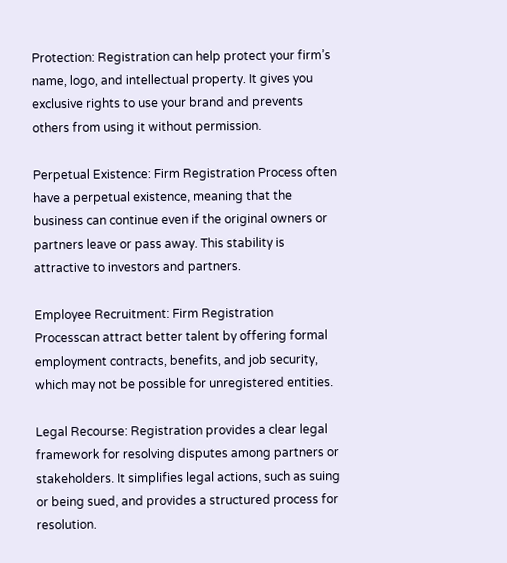Protection: Registration can help protect your firm’s name, logo, and intellectual property. It gives you exclusive rights to use your brand and prevents others from using it without permission.

Perpetual Existence: Firm Registration Process often have a perpetual existence, meaning that the business can continue even if the original owners or partners leave or pass away. This stability is attractive to investors and partners.

Employee Recruitment: Firm Registration Processcan attract better talent by offering formal employment contracts, benefits, and job security, which may not be possible for unregistered entities.

Legal Recourse: Registration provides a clear legal framework for resolving disputes among partners or stakeholders. It simplifies legal actions, such as suing or being sued, and provides a structured process for resolution.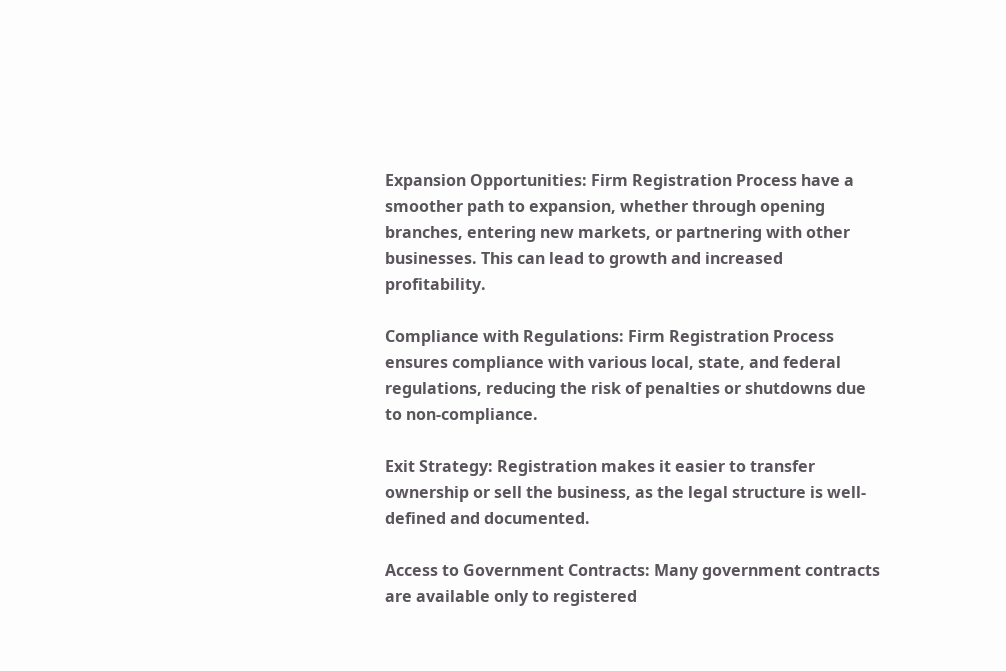Expansion Opportunities: Firm Registration Process have a smoother path to expansion, whether through opening branches, entering new markets, or partnering with other businesses. This can lead to growth and increased profitability.

Compliance with Regulations: Firm Registration Process ensures compliance with various local, state, and federal regulations, reducing the risk of penalties or shutdowns due to non-compliance.

Exit Strategy: Registration makes it easier to transfer ownership or sell the business, as the legal structure is well-defined and documented.

Access to Government Contracts: Many government contracts are available only to registered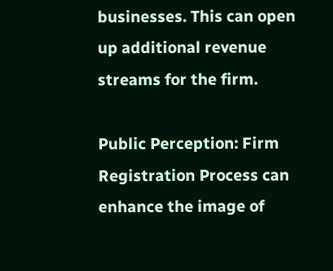businesses. This can open up additional revenue streams for the firm.

Public Perception: Firm Registration Process can enhance the image of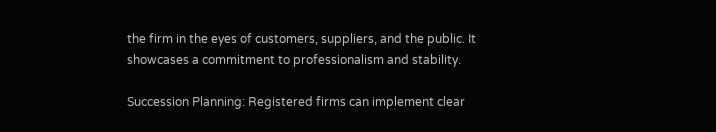the firm in the eyes of customers, suppliers, and the public. It showcases a commitment to professionalism and stability.

Succession Planning: Registered firms can implement clear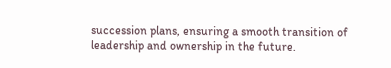succession plans, ensuring a smooth transition of leadership and ownership in the future.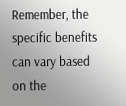Remember, the specific benefits can vary based on the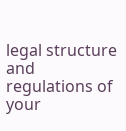legal structure and regulations of your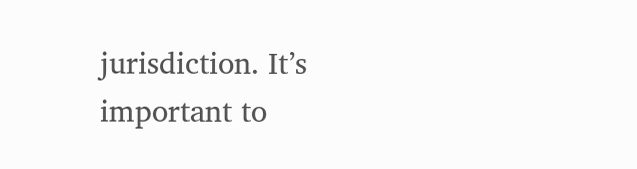jurisdiction. It’s important to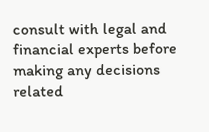consult with legal and financial experts before making any decisions related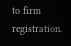to firm registration.